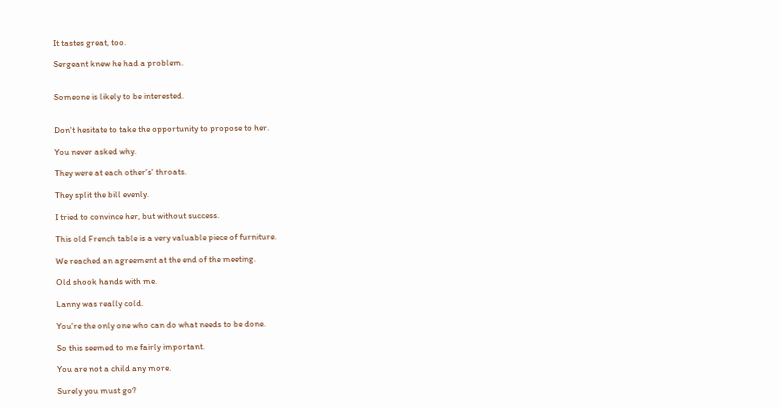It tastes great, too.

Sergeant knew he had a problem.


Someone is likely to be interested.


Don't hesitate to take the opportunity to propose to her.

You never asked why.

They were at each other's' throats.

They split the bill evenly.

I tried to convince her, but without success.

This old French table is a very valuable piece of furniture.

We reached an agreement at the end of the meeting.

Old shook hands with me.

Lanny was really cold.

You're the only one who can do what needs to be done.

So this seemed to me fairly important.

You are not a child any more.

Surely you must go?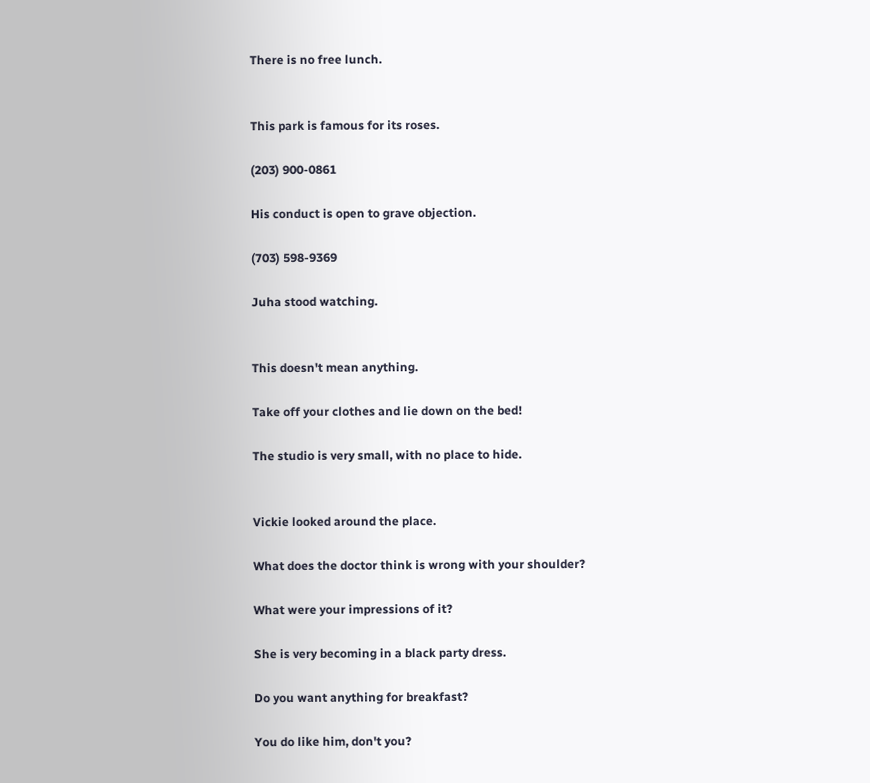There is no free lunch.


This park is famous for its roses.

(203) 900-0861

His conduct is open to grave objection.

(703) 598-9369

Juha stood watching.


This doesn't mean anything.

Take off your clothes and lie down on the bed!

The studio is very small, with no place to hide.


Vickie looked around the place.

What does the doctor think is wrong with your shoulder?

What were your impressions of it?

She is very becoming in a black party dress.

Do you want anything for breakfast?

You do like him, don't you?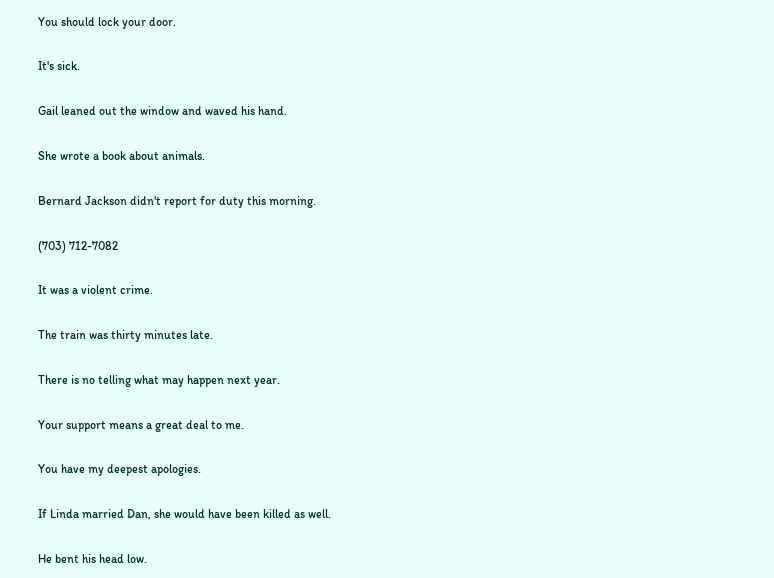You should lock your door.

It's sick.

Gail leaned out the window and waved his hand.

She wrote a book about animals.

Bernard Jackson didn't report for duty this morning.

(703) 712-7082

It was a violent crime.

The train was thirty minutes late.

There is no telling what may happen next year.

Your support means a great deal to me.

You have my deepest apologies.

If Linda married Dan, she would have been killed as well.

He bent his head low.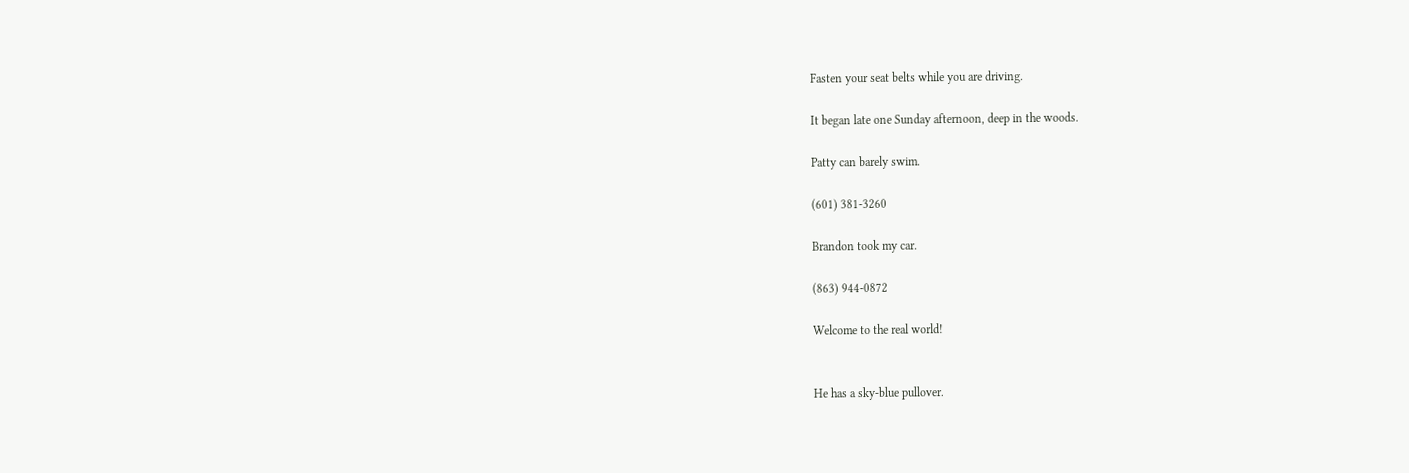Fasten your seat belts while you are driving.

It began late one Sunday afternoon, deep in the woods.

Patty can barely swim.

(601) 381-3260

Brandon took my car.

(863) 944-0872

Welcome to the real world!


He has a sky-blue pullover.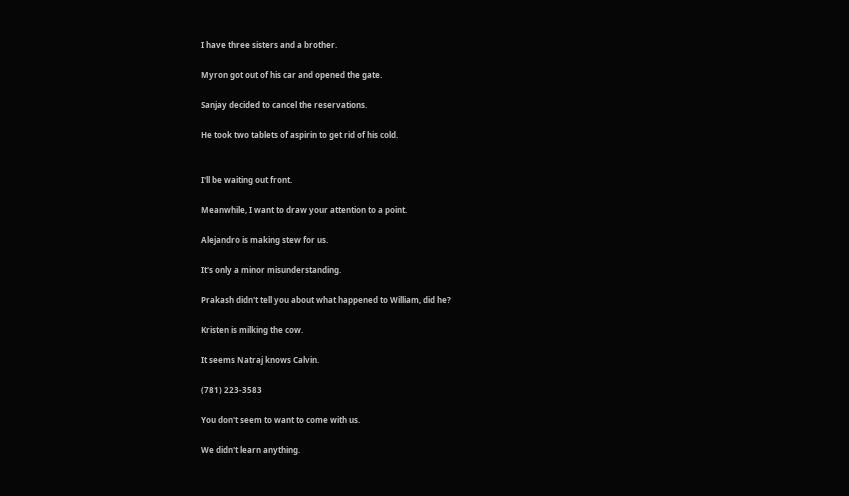I have three sisters and a brother.

Myron got out of his car and opened the gate.

Sanjay decided to cancel the reservations.

He took two tablets of aspirin to get rid of his cold.


I'll be waiting out front.

Meanwhile, I want to draw your attention to a point.

Alejandro is making stew for us.

It's only a minor misunderstanding.

Prakash didn't tell you about what happened to William, did he?

Kristen is milking the cow.

It seems Natraj knows Calvin.

(781) 223-3583

You don't seem to want to come with us.

We didn't learn anything.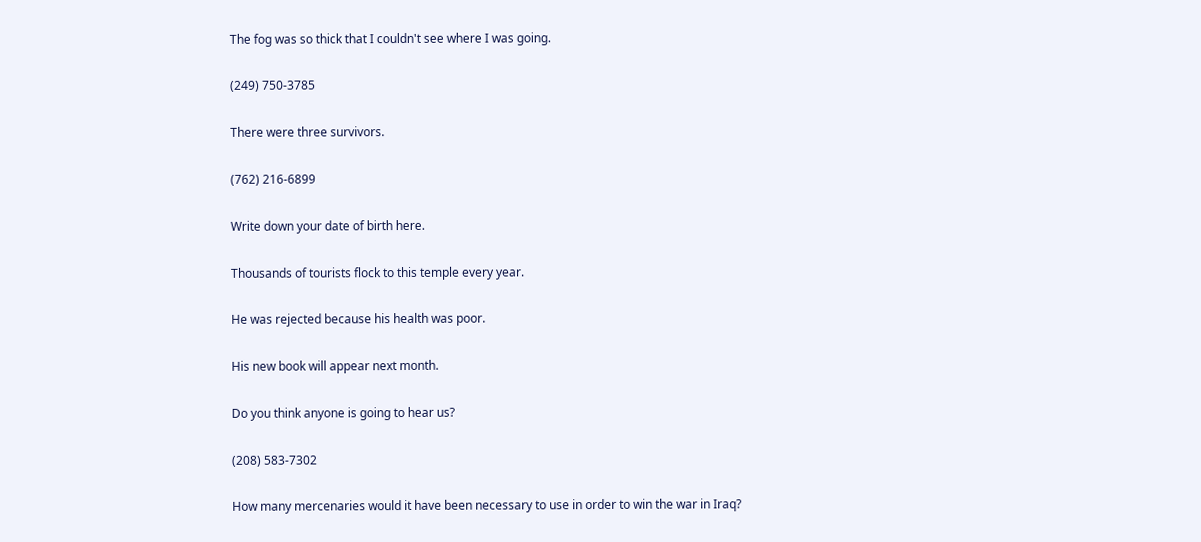The fog was so thick that I couldn't see where I was going.

(249) 750-3785

There were three survivors.

(762) 216-6899

Write down your date of birth here.

Thousands of tourists flock to this temple every year.

He was rejected because his health was poor.

His new book will appear next month.

Do you think anyone is going to hear us?

(208) 583-7302

How many mercenaries would it have been necessary to use in order to win the war in Iraq?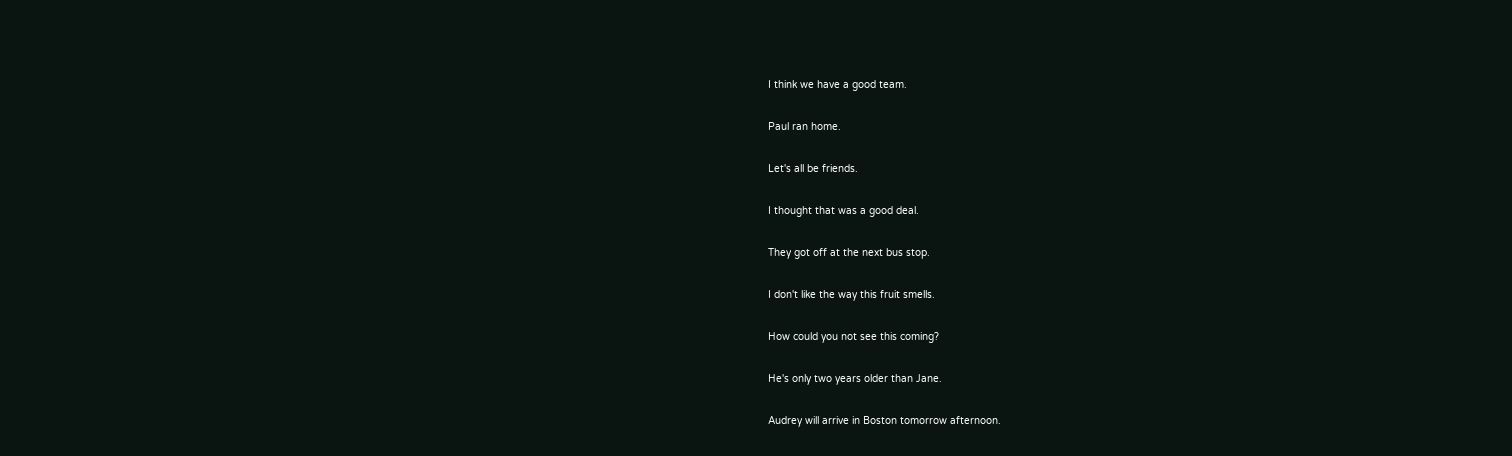I think we have a good team.

Paul ran home.

Let's all be friends.

I thought that was a good deal.

They got off at the next bus stop.

I don't like the way this fruit smells.

How could you not see this coming?

He's only two years older than Jane.

Audrey will arrive in Boston tomorrow afternoon.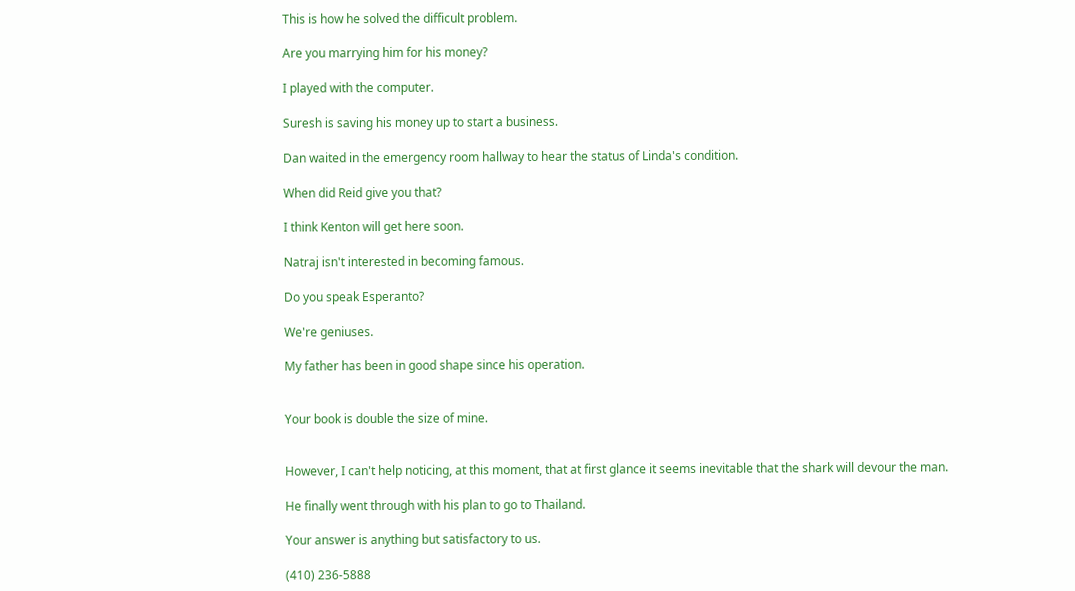This is how he solved the difficult problem.

Are you marrying him for his money?

I played with the computer.

Suresh is saving his money up to start a business.

Dan waited in the emergency room hallway to hear the status of Linda's condition.

When did Reid give you that?

I think Kenton will get here soon.

Natraj isn't interested in becoming famous.

Do you speak Esperanto?

We're geniuses.

My father has been in good shape since his operation.


Your book is double the size of mine.


However, I can't help noticing, at this moment, that at first glance it seems inevitable that the shark will devour the man.

He finally went through with his plan to go to Thailand.

Your answer is anything but satisfactory to us.

(410) 236-5888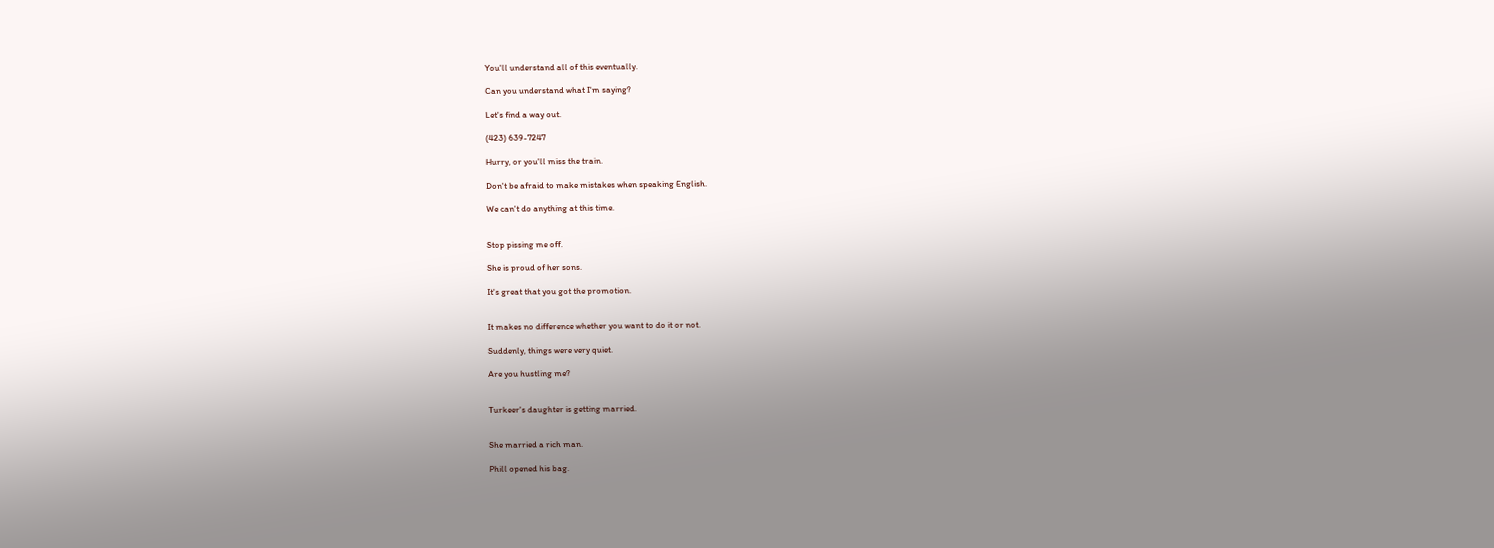You'll understand all of this eventually.

Can you understand what I'm saying?

Let's find a way out.

(423) 639-7247

Hurry, or you'll miss the train.

Don't be afraid to make mistakes when speaking English.

We can't do anything at this time.


Stop pissing me off.

She is proud of her sons.

It's great that you got the promotion.


It makes no difference whether you want to do it or not.

Suddenly, things were very quiet.

Are you hustling me?


Turkeer's daughter is getting married.


She married a rich man.

Phill opened his bag.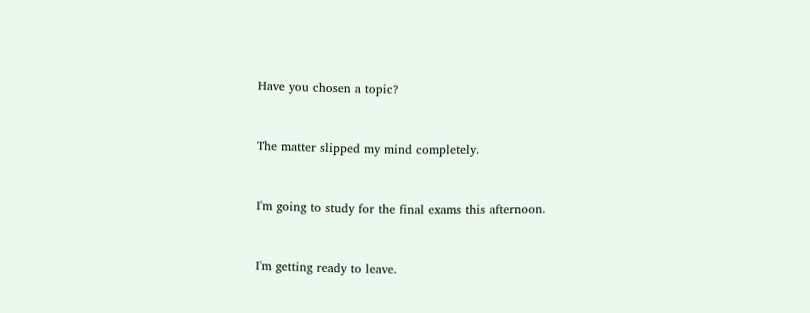Have you chosen a topic?


The matter slipped my mind completely.


I'm going to study for the final exams this afternoon.


I'm getting ready to leave.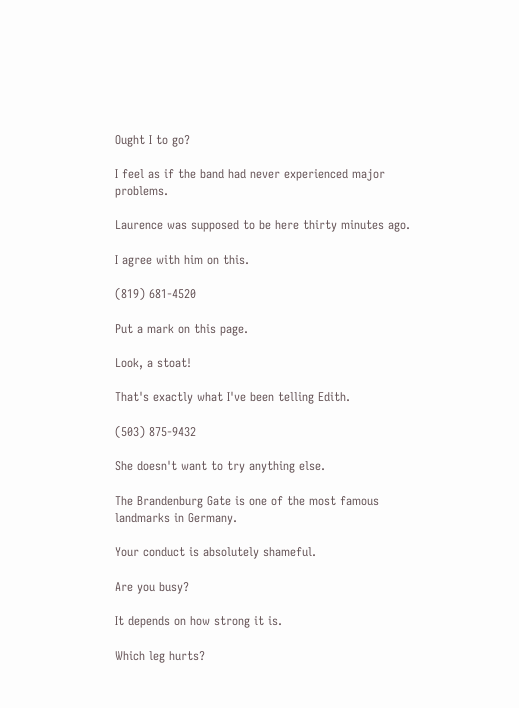Ought I to go?

I feel as if the band had never experienced major problems.

Laurence was supposed to be here thirty minutes ago.

I agree with him on this.

(819) 681-4520

Put a mark on this page.

Look, a stoat!

That's exactly what I've been telling Edith.

(503) 875-9432

She doesn't want to try anything else.

The Brandenburg Gate is one of the most famous landmarks in Germany.

Your conduct is absolutely shameful.

Are you busy?

It depends on how strong it is.

Which leg hurts?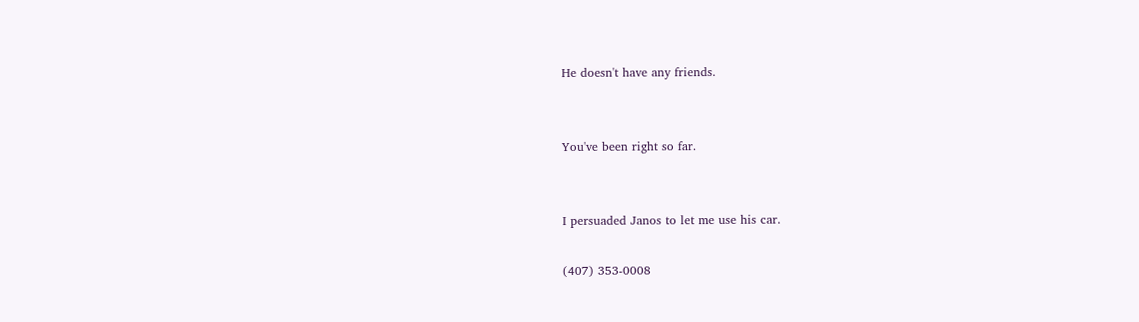He doesn't have any friends.


You've been right so far.


I persuaded Janos to let me use his car.

(407) 353-0008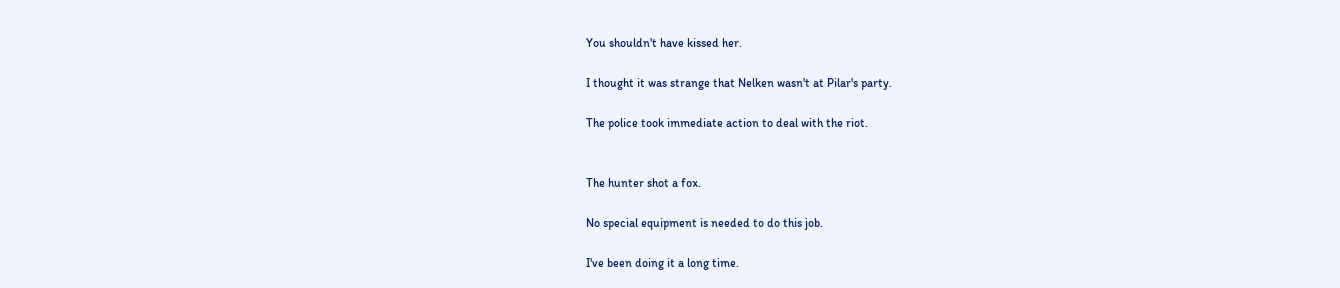You shouldn't have kissed her.

I thought it was strange that Nelken wasn't at Pilar's party.

The police took immediate action to deal with the riot.


The hunter shot a fox.

No special equipment is needed to do this job.

I've been doing it a long time.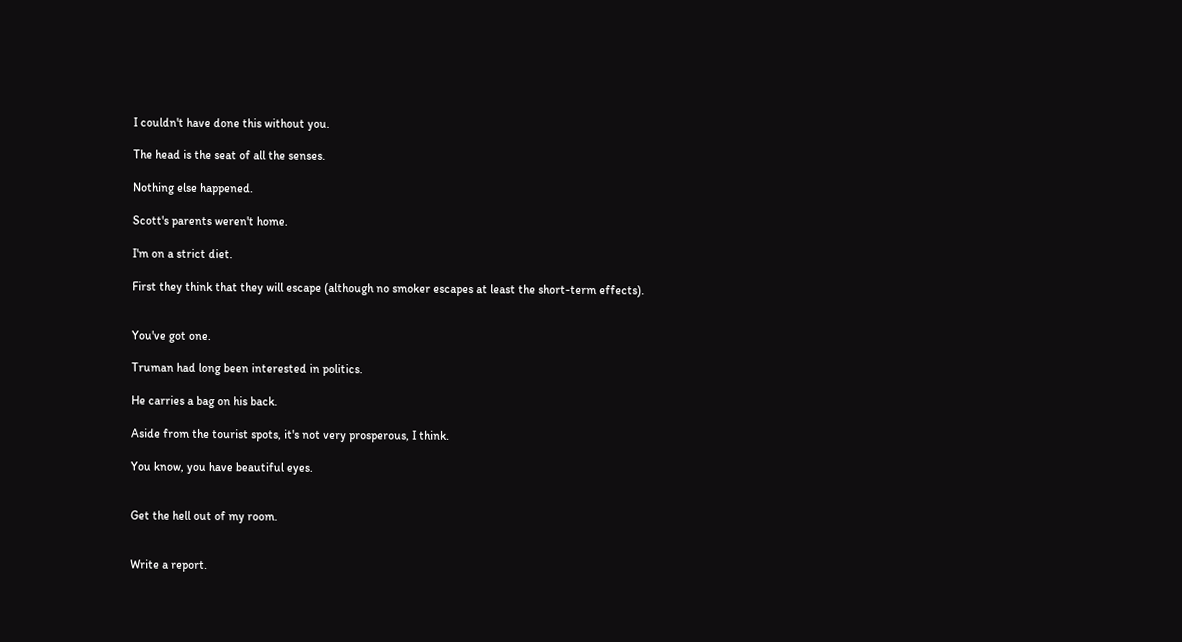I couldn't have done this without you.

The head is the seat of all the senses.

Nothing else happened.

Scott's parents weren't home.

I'm on a strict diet.

First they think that they will escape (although no smoker escapes at least the short-term effects).


You've got one.

Truman had long been interested in politics.

He carries a bag on his back.

Aside from the tourist spots, it's not very prosperous, I think.

You know, you have beautiful eyes.


Get the hell out of my room.


Write a report.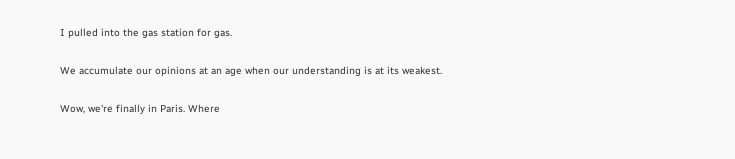I pulled into the gas station for gas.

We accumulate our opinions at an age when our understanding is at its weakest.

Wow, we're finally in Paris. Where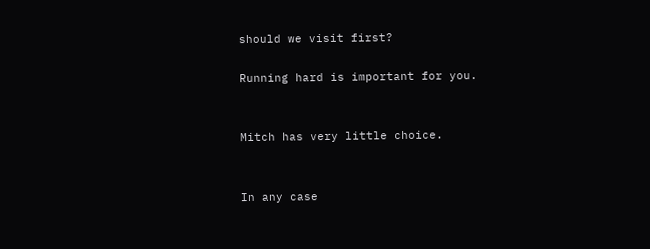should we visit first?

Running hard is important for you.


Mitch has very little choice.


In any case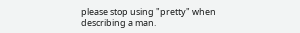please stop using "pretty" when describing a man.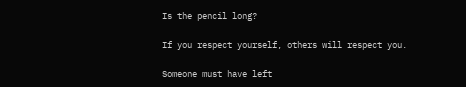Is the pencil long?

If you respect yourself, others will respect you.

Someone must have left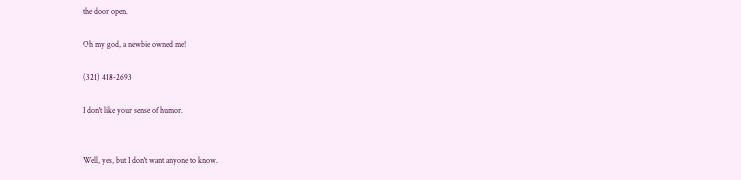the door open.

Oh my god, a newbie owned me!

(321) 418-2693

I don't like your sense of humor.


Well, yes, but I don't want anyone to know.